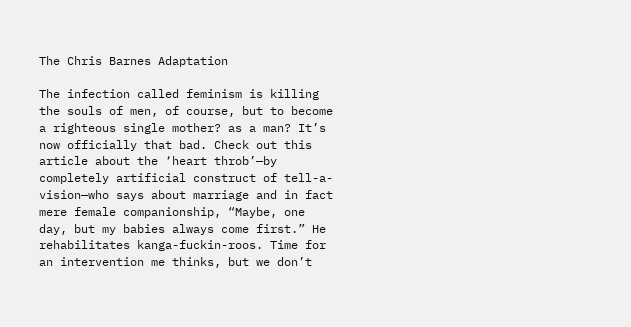The Chris Barnes Adaptation

The infection called feminism is killing the souls of men, of course, but to become a righteous single mother? as a man? It’s now officially that bad. Check out this article about the ‘heart throb’—by completely artificial construct of tell-a-vision—who says about marriage and in fact mere female companionship, “Maybe, one day, but my babies always come first.” He rehabilitates kanga-fuckin-roos. Time for an intervention me thinks, but we don’t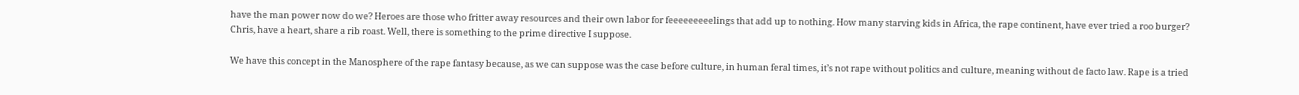have the man power now do we? Heroes are those who fritter away resources and their own labor for feeeeeeeeelings that add up to nothing. How many starving kids in Africa, the rape continent, have ever tried a roo burger? Chris, have a heart, share a rib roast. Well, there is something to the prime directive I suppose.

We have this concept in the Manosphere of the rape fantasy because, as we can suppose was the case before culture, in human feral times, it’s not rape without politics and culture, meaning without de facto law. Rape is a tried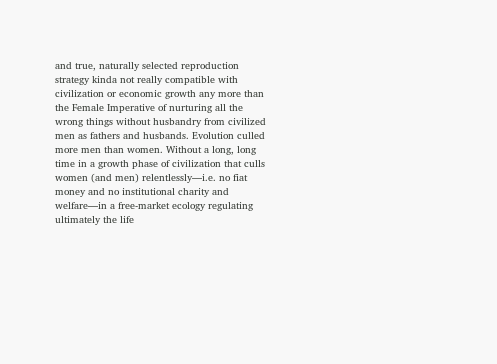and true, naturally selected reproduction strategy kinda not really compatible with civilization or economic growth any more than the Female Imperative of nurturing all the wrong things without husbandry from civilized men as fathers and husbands. Evolution culled more men than women. Without a long, long time in a growth phase of civilization that culls women (and men) relentlessly—i.e. no fiat money and no institutional charity and welfare—in a free-market ecology regulating ultimately the life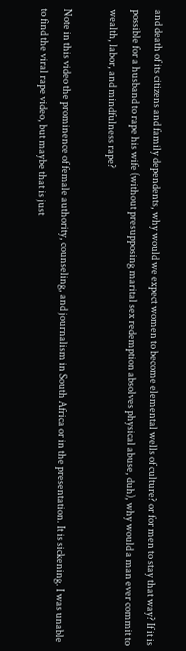and death of its citizens and family dependents, why would we expect women to become elemental wells of culture? or for men to stay that way? If it is possible for a husband to rape his wife (without presupposing marital sex redemption absolves physical abuse, duh), why would a man ever commit to wealth, labor, and mindfulness rape?

Note in this video the prominence of female authority, counseling, and journalism in South Africa or in the presentation. It is sickening. I was unable to find the viral rape video, but maybe that is just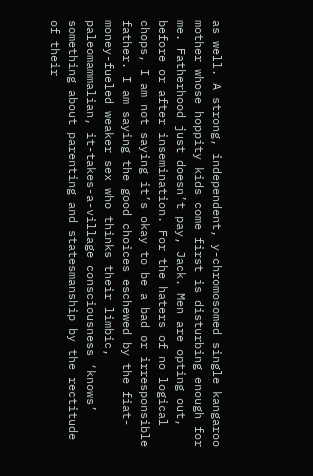as well. A strong, independent, y-chromosomed single kangaroo mother whose hoppity kids come first is disturbing enough for me. Fatherhood just doesn’t pay, Jack. Men are opting out, before or after insemination. For the haters of no logical chops, I am not saying it’s okay to be a bad or irresponsible father. I am saying the good choices eschewed by the fiat-money-fueled weaker sex who thinks their limbic, paleomammalian, it-takes-a-village consciousness ‘knows’ something about parenting and statesmanship by the rectitude of their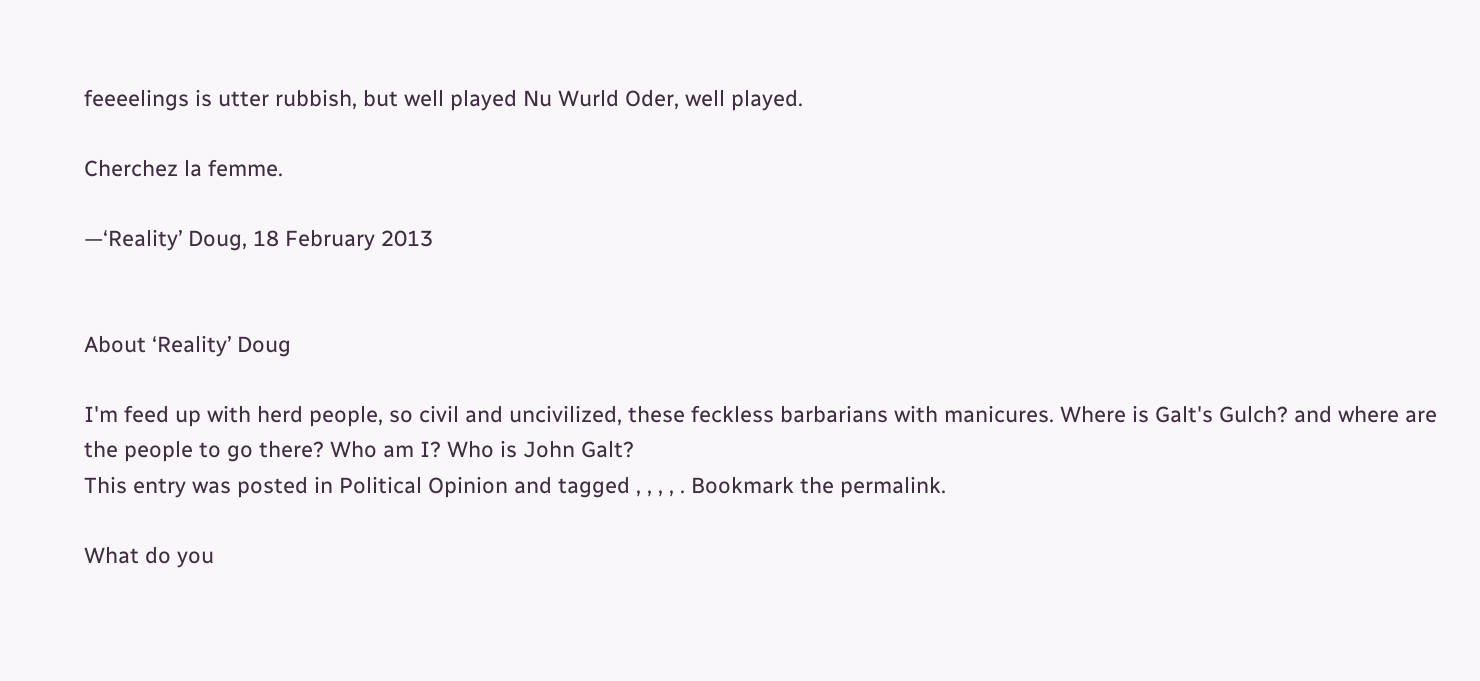feeeelings is utter rubbish, but well played Nu Wurld Oder, well played.

Cherchez la femme.

—‘Reality’ Doug, 18 February 2013


About ‘Reality’ Doug

I'm feed up with herd people, so civil and uncivilized, these feckless barbarians with manicures. Where is Galt's Gulch? and where are the people to go there? Who am I? Who is John Galt?
This entry was posted in Political Opinion and tagged , , , , . Bookmark the permalink.

What do you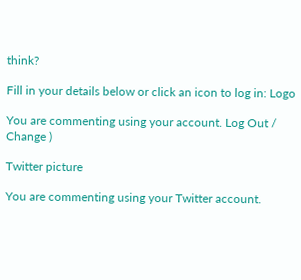think?

Fill in your details below or click an icon to log in: Logo

You are commenting using your account. Log Out / Change )

Twitter picture

You are commenting using your Twitter account.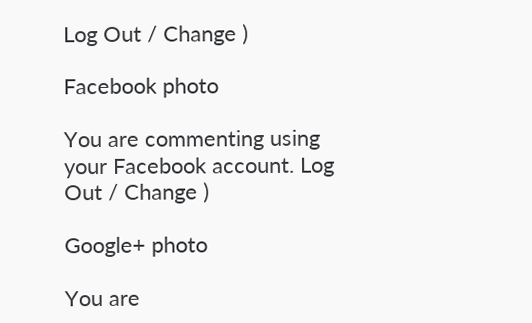Log Out / Change )

Facebook photo

You are commenting using your Facebook account. Log Out / Change )

Google+ photo

You are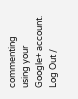commenting using your Google+ account. Log Out /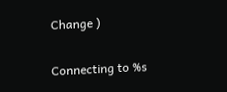Change )

Connecting to %s